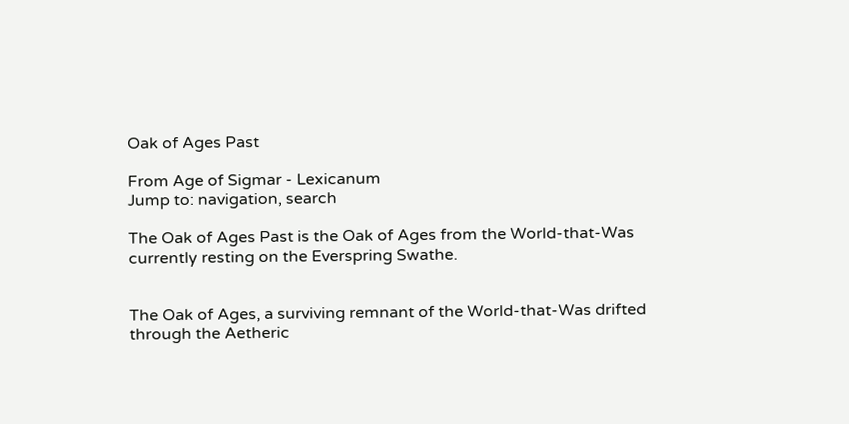Oak of Ages Past

From Age of Sigmar - Lexicanum
Jump to: navigation, search

The Oak of Ages Past is the Oak of Ages from the World-that-Was currently resting on the Everspring Swathe.


The Oak of Ages, a surviving remnant of the World-that-Was drifted through the Aetheric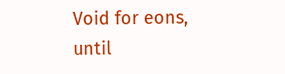Void for eons, until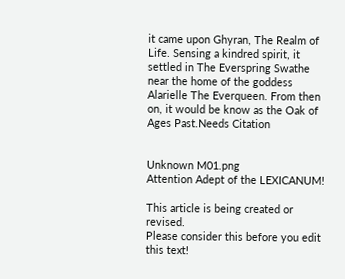it came upon Ghyran, The Realm of Life. Sensing a kindred spirit, it settled in The Everspring Swathe near the home of the goddess Alarielle The Everqueen. From then on, it would be know as the Oak of Ages Past.Needs Citation


Unknown M01.png
Attention Adept of the LEXICANUM!

This article is being created or revised.
Please consider this before you edit this text!